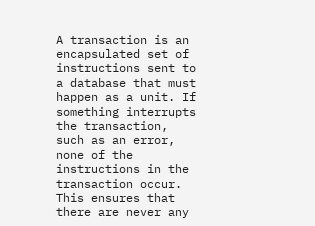A transaction is an encapsulated set of instructions sent to a database that must happen as a unit. If something interrupts the transaction, such as an error, none of the instructions in the transaction occur. This ensures that there are never any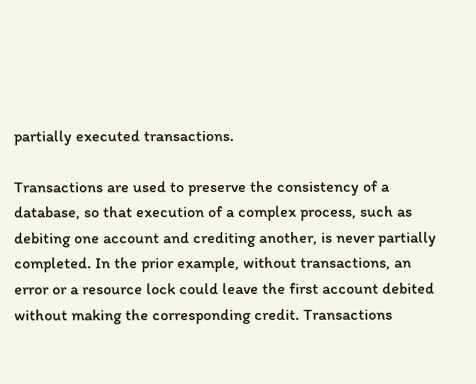partially executed transactions.

Transactions are used to preserve the consistency of a database, so that execution of a complex process, such as debiting one account and crediting another, is never partially completed. In the prior example, without transactions, an error or a resource lock could leave the first account debited without making the corresponding credit. Transactions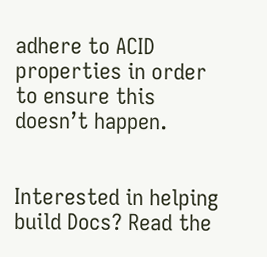adhere to ACID properties in order to ensure this doesn’t happen.


Interested in helping build Docs? Read the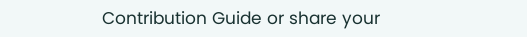Contribution Guide or share your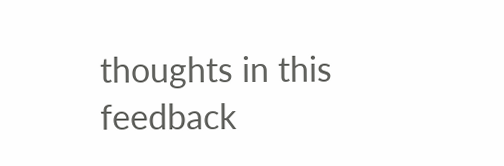thoughts in this feedback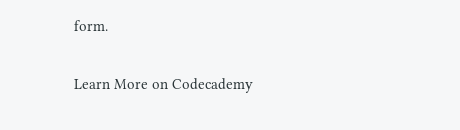form.

Learn More on Codecademy